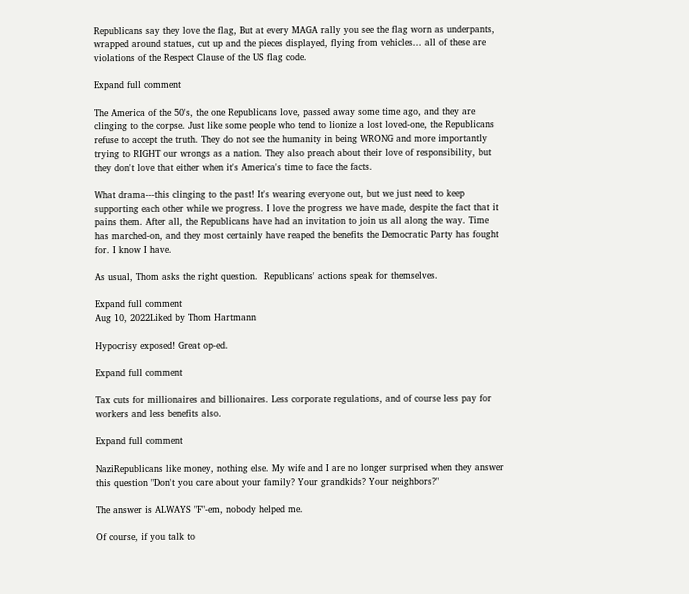Republicans say they love the flag, But at every MAGA rally you see the flag worn as underpants, wrapped around statues, cut up and the pieces displayed, flying from vehicles... all of these are violations of the Respect Clause of the US flag code.

Expand full comment

The America of the 50's, the one Republicans love, passed away some time ago, and they are clinging to the corpse. Just like some people who tend to lionize a lost loved-one, the Republicans refuse to accept the truth. They do not see the humanity in being WRONG and more importantly trying to RIGHT our wrongs as a nation. They also preach about their love of responsibility, but they don't love that either when it's America's time to face the facts.

What drama---this clinging to the past! It's wearing everyone out, but we just need to keep supporting each other while we progress. I love the progress we have made, despite the fact that it pains them. After all, the Republicans have had an invitation to join us all along the way. Time has marched-on, and they most certainly have reaped the benefits the Democratic Party has fought for. I know I have.

As usual, Thom asks the right question.  Republicans' actions speak for themselves.

Expand full comment
Aug 10, 2022Liked by Thom Hartmann

Hypocrisy exposed! Great op-ed.

Expand full comment

Tax cuts for millionaires and billionaires. Less corporate regulations, and of course less pay for workers and less benefits also.

Expand full comment

NaziRepublicans like money, nothing else. My wife and I are no longer surprised when they answer this question "Don't you care about your family? Your grandkids? Your neighbors?"

The answer is ALWAYS "F"-em, nobody helped me.

Of course, if you talk to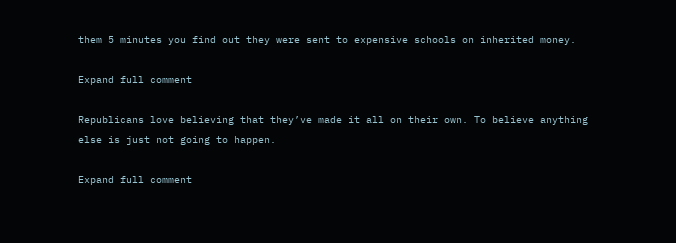them 5 minutes you find out they were sent to expensive schools on inherited money.

Expand full comment

Republicans love believing that they’ve made it all on their own. To believe anything else is just not going to happen.

Expand full comment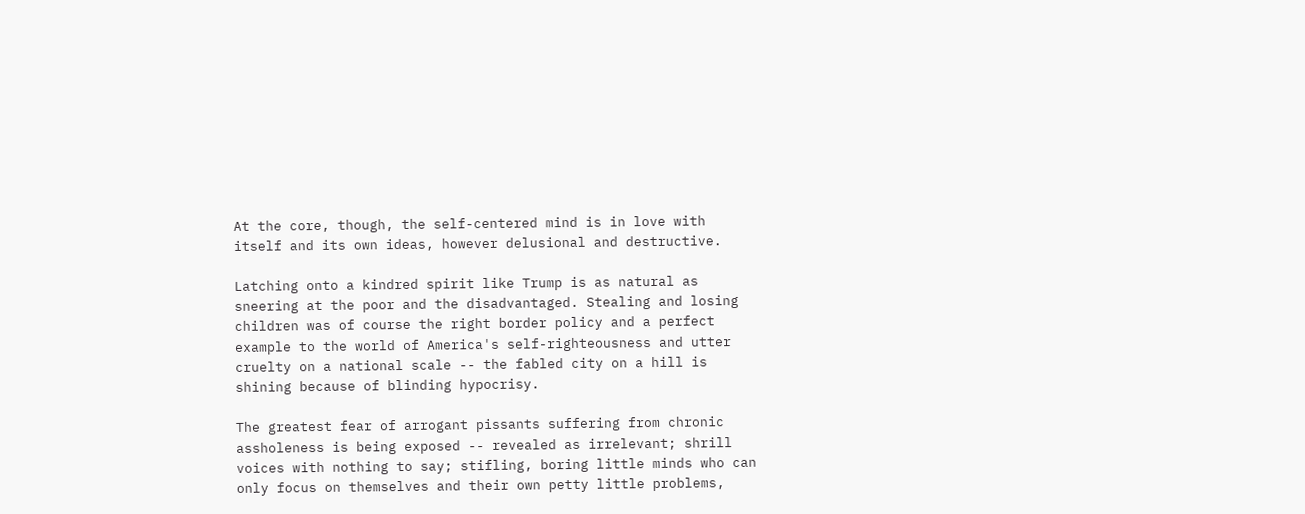At the core, though, the self-centered mind is in love with itself and its own ideas, however delusional and destructive.

Latching onto a kindred spirit like Trump is as natural as sneering at the poor and the disadvantaged. Stealing and losing children was of course the right border policy and a perfect example to the world of America's self-righteousness and utter cruelty on a national scale -- the fabled city on a hill is shining because of blinding hypocrisy.

The greatest fear of arrogant pissants suffering from chronic assholeness is being exposed -- revealed as irrelevant; shrill voices with nothing to say; stifling, boring little minds who can only focus on themselves and their own petty little problems,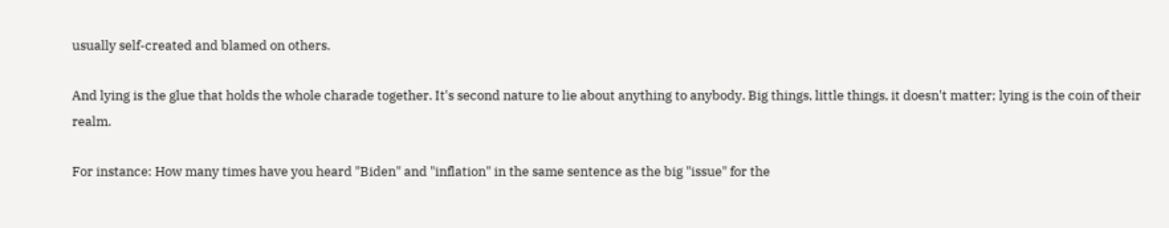usually self-created and blamed on others.

And lying is the glue that holds the whole charade together. It's second nature to lie about anything to anybody. Big things, little things, it doesn't matter; lying is the coin of their realm.

For instance: How many times have you heard "Biden" and "inflation" in the same sentence as the big "issue" for the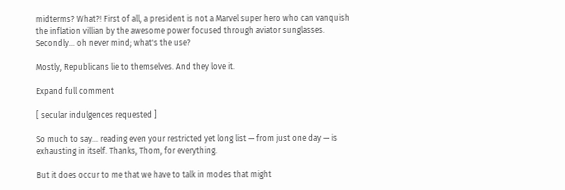midterms? What?! First of all, a president is not a Marvel super hero who can vanquish the inflation villian by the awesome power focused through aviator sunglasses. Secondly... oh never mind; what's the use?

Mostly, Republicans lie to themselves. And they love it.

Expand full comment

[ secular indulgences requested ]

So much to say… reading even your restricted yet long list — from just one day — is exhausting in itself. Thanks, Thom, for everything.

But it does occur to me that we have to talk in modes that might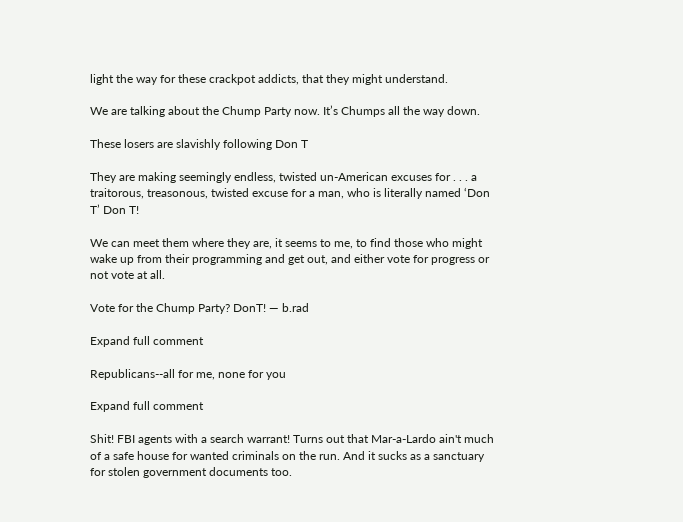light the way for these crackpot addicts, that they might understand.

We are talking about the Chump Party now. It’s Chumps all the way down.

These losers are slavishly following Don T

They are making seemingly endless, twisted un-American excuses for . . . a traitorous, treasonous, twisted excuse for a man, who is literally named ‘Don T’ Don T!

We can meet them where they are, it seems to me, to find those who might wake up from their programming and get out, and either vote for progress or not vote at all.

Vote for the Chump Party? DonT! — b.rad

Expand full comment

Republicans--all for me, none for you

Expand full comment

Shit! FBI agents with a search warrant! Turns out that Mar-a-Lardo ain't much of a safe house for wanted criminals on the run. And it sucks as a sanctuary for stolen government documents too.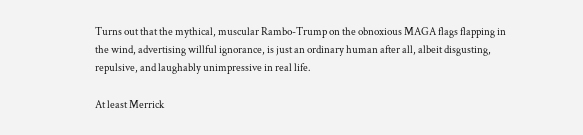Turns out that the mythical, muscular Rambo-Trump on the obnoxious MAGA flags flapping in the wind, advertising willful ignorance, is just an ordinary human after all, albeit disgusting, repulsive, and laughably unimpressive in real life.

At least Merrick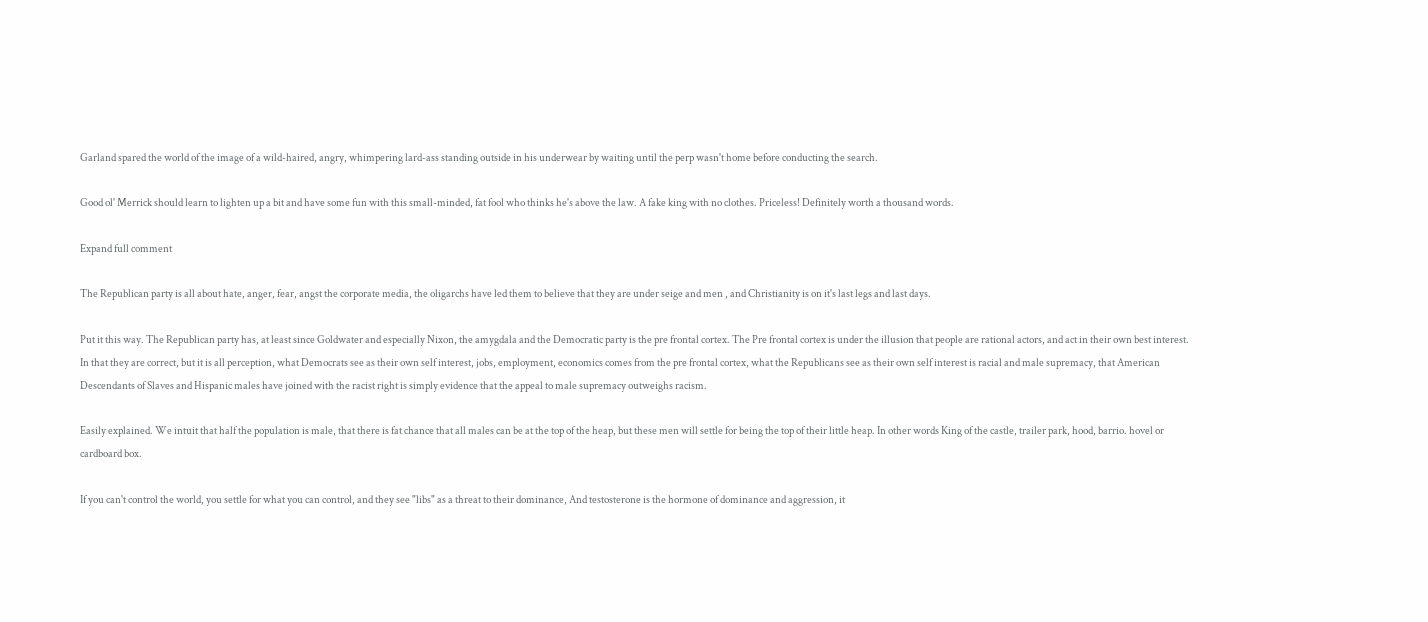Garland spared the world of the image of a wild-haired, angry, whimpering lard-ass standing outside in his underwear by waiting until the perp wasn't home before conducting the search.

Good ol' Merrick should learn to lighten up a bit and have some fun with this small-minded, fat fool who thinks he's above the law. A fake king with no clothes. Priceless! Definitely worth a thousand words.

Expand full comment

The Republican party is all about hate, anger, fear, angst the corporate media, the oligarchs have led them to believe that they are under seige and men , and Christianity is on it's last legs and last days.

Put it this way. The Republican party has, at least since Goldwater and especially Nixon, the amygdala and the Democratic party is the pre frontal cortex. The Pre frontal cortex is under the illusion that people are rational actors, and act in their own best interest. In that they are correct, but it is all perception, what Democrats see as their own self interest, jobs, employment, economics comes from the pre frontal cortex, what the Republicans see as their own self interest is racial and male supremacy, that American Descendants of Slaves and Hispanic males have joined with the racist right is simply evidence that the appeal to male supremacy outweighs racism.

Easily explained. We intuit that half the population is male, that there is fat chance that all males can be at the top of the heap, but these men will settle for being the top of their little heap. In other words King of the castle, trailer park, hood, barrio. hovel or cardboard box.

If you can't control the world, you settle for what you can control, and they see "libs" as a threat to their dominance, And testosterone is the hormone of dominance and aggression, it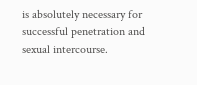is absolutely necessary for successful penetration and sexual intercourse.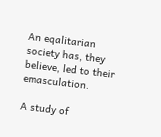An eqalitarian society has, they believe, led to their emasculation.

A study of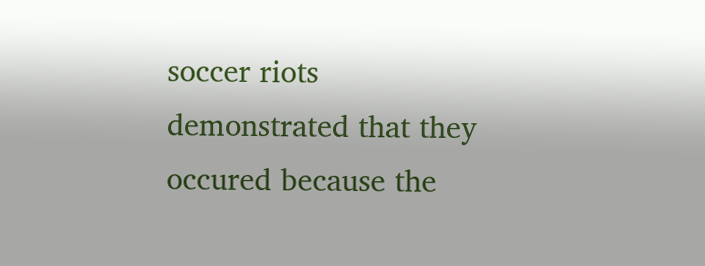soccer riots demonstrated that they occured because the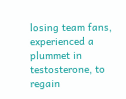losing team fans, experienced a plummet in testosterone, to regain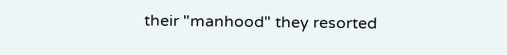their "manhood" they resorted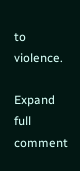to violence.

Expand full comment